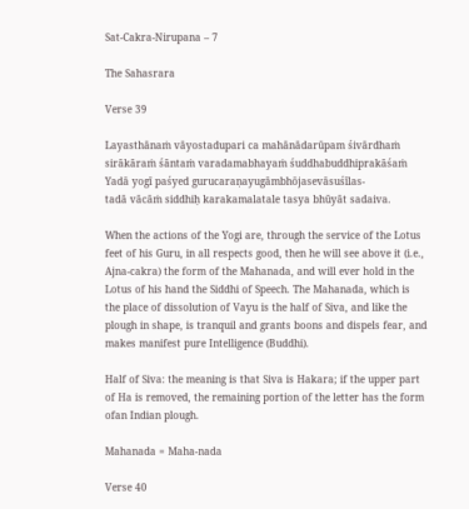Sat-Cakra-Nirupana – 7

The Sahasrara

Verse 39

Layasthānaṁ vāyostadupari ca mahānādarūpam śivārdhaṁ
sirākāraṁ śāntaṁ varadamabhayaṁ śuddhabuddhiprakāśaṁ
Yadā yogī paśyed gurucaraṇayugāmbhōjasevāsuśīlas-
tadā vācāṁ siddhiḥ karakamalatale tasya bhūyāt sadaiva.

When the actions of the Yogi are, through the service of the Lotus feet of his Guru, in all respects good, then he will see above it (i.e., Ajna-cakra) the form of the Mahanada, and will ever hold in the Lotus of his hand the Siddhi of Speech. The Mahanada, which is the place of dissolution of Vayu is the half of Siva, and like the plough in shape, is tranquil and grants boons and dispels fear, and makes manifest pure Intelligence (Buddhi).

Half of Siva: the meaning is that Siva is Hakara; if the upper part of Ha is removed, the remaining portion of the letter has the form ofan Indian plough.

Mahanada = Maha-nada

Verse 40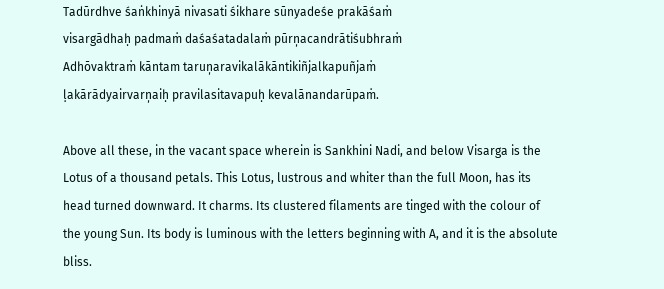Tadūrdhve śaṅkhinyā nivasati śikhare sūnyadeśe prakāśaṁ
visargādhaḥ padmaṁ daśaśatadalaṁ pūrņacandrātiśubhraṁ
Adhōvaktraṁ kāntam taruņaravikalākāntikiñjalkapuñjaṁ
ḷakārādyairvarņaiḥ pravilasitavapuḥ kevalānandarūpaṁ.

Above all these, in the vacant space wherein is Sankhini Nadi, and below Visarga is the Lotus of a thousand petals. This Lotus, lustrous and whiter than the full Moon, has its head turned downward. It charms. Its clustered filaments are tinged with the colour of the young Sun. Its body is luminous with the letters beginning with A, and it is the absolute bliss.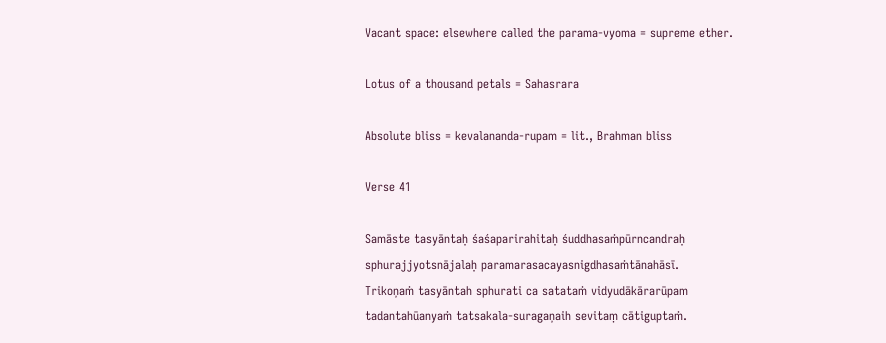Vacant space: elsewhere called the parama-vyoma = supreme ether.

Lotus of a thousand petals = Sahasrara

Absolute bliss = kevalananda-rupam = lit., Brahman bliss

Verse 41

Samāste tasyāntaḥ śaśaparirahitaḥ śuddhasaṁpūrncandraḥ
sphurajjyotsnājalaḥ paramarasacayasnigdhasaṁtānahāsī.
Trikoņaṁ tasyāntah sphurati ca satataṁ vidyudākārarūpam
tadantahūanyaṁ tatsakala-suragaņaih sevitaṃ cātiguptaṁ.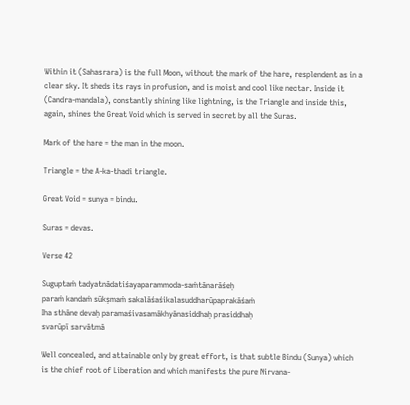Within it (Sahasrara) is the full Moon, without the mark of the hare, resplendent as in a clear sky. It sheds its rays in profusion, and is moist and cool like nectar. Inside it (Candra-mandala), constantly shining like lightning, is the Triangle and inside this, again, shines the Great Void which is served in secret by all the Suras.

Mark of the hare = the man in the moon.

Triangle = the A-ka-thadi triangle.

Great Void = sunya = bindu.

Suras = devas.

Verse 42

Suguptaṁ tadyatnādatiśayaparammoda-saṁtānarāśeḥ
paraṁ kandaṁ sūkṣmaṁ sakalāśaśikalasuddharūpaprakāśaṁ
Iha sthāne devaḥ paramaśivasamākhyānasiddhaḥ prasiddhaḥ
svarūpī sarvātmā

Well concealed, and attainable only by great effort, is that subtle Bindu (Sunya) which is the chief root of Liberation and which manifests the pure Nirvana-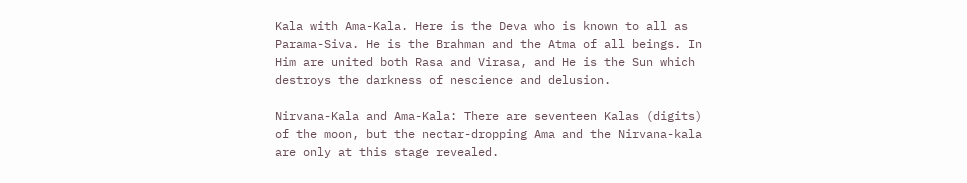Kala with Ama-Kala. Here is the Deva who is known to all as Parama-Siva. He is the Brahman and the Atma of all beings. In Him are united both Rasa and Virasa, and He is the Sun which destroys the darkness of nescience and delusion.

Nirvana-Kala and Ama-Kala: There are seventeen Kalas (digits) of the moon, but the nectar-dropping Ama and the Nirvana-kala are only at this stage revealed.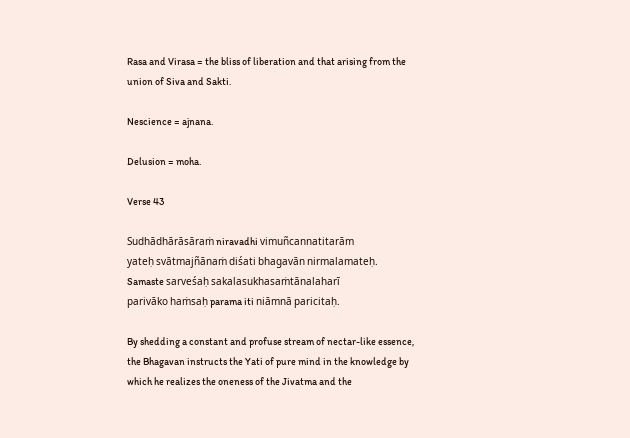Rasa and Virasa = the bliss of liberation and that arising from the union of Siva and Sakti.

Nescience = ajnana.

Delusion = moha.

Verse 43

Sudhādhārāsāraṁ niravadhi vimuñcannatitarām
yateḥ svātmajñānaṁ diśati bhagavān nirmalamateḥ.
Samaste sarveśaḥ sakalasukhasaṁtānalaharī
parivāko haṁsaḥ parama iti niāmnā paricitaḥ.

By shedding a constant and profuse stream of nectar-like essence, the Bhagavan instructs the Yati of pure mind in the knowledge by which he realizes the oneness of the Jivatma and the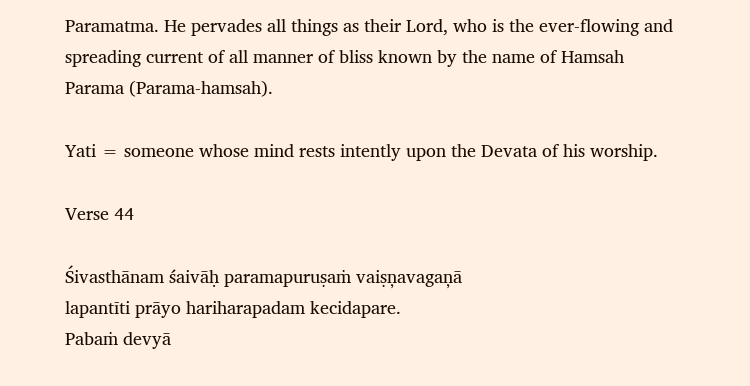Paramatma. He pervades all things as their Lord, who is the ever-flowing and spreading current of all manner of bliss known by the name of Hamsah Parama (Parama-hamsah).

Yati = someone whose mind rests intently upon the Devata of his worship.

Verse 44

Śivasthānam śaivāḥ paramapuruṣaṁ vaiṣņavagaņā
lapantīti prāyo hariharapadam kecidapare.
Pabaṁ devyā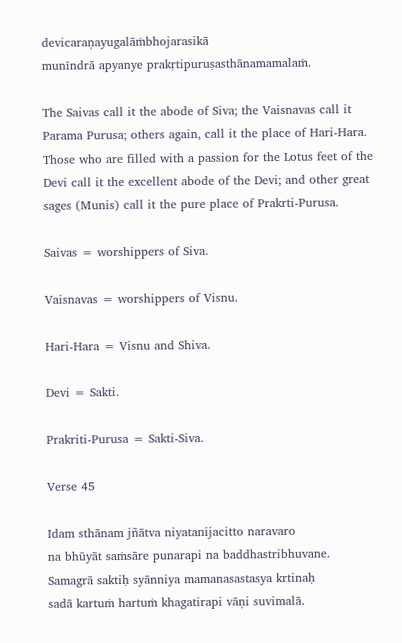devicaraņayugalāṁbhojarasikā
munīndrā apyanye prakṛtipuruṣasthānamamalaṁ.

The Saivas call it the abode of Siva; the Vaisnavas call it Parama Purusa; others again, call it the place of Hari-Hara. Those who are filled with a passion for the Lotus feet of the Devi call it the excellent abode of the Devi; and other great sages (Munis) call it the pure place of Prakrti-Purusa.

Saivas = worshippers of Siva.

Vaisnavas = worshippers of Visnu.

Hari-Hara = Visnu and Shiva.

Devi = Sakti.

Prakriti-Purusa = Sakti-Siva.

Verse 45

Idam sthānam jñātva niyatanijacitto naravaro
na bhūyāt saṁsāre punarapi na baddhastribhuvane.
Samagrā saktiḥ syānniya mamanasastasya krtinaḥ
sadā kartuṁ hartuṁ khagatirapi vāņi suvimalā.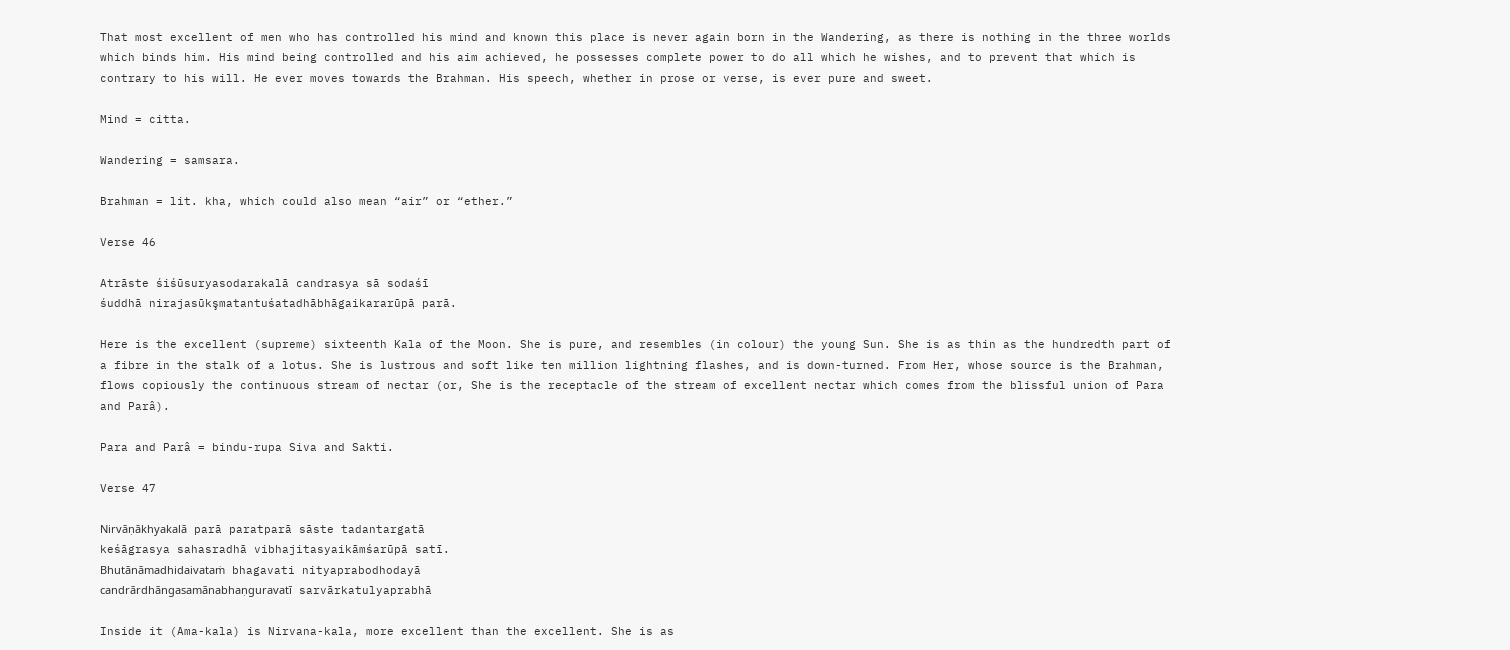That most excellent of men who has controlled his mind and known this place is never again born in the Wandering, as there is nothing in the three worlds which binds him. His mind being controlled and his aim achieved, he possesses complete power to do all which he wishes, and to prevent that which is contrary to his will. He ever moves towards the Brahman. His speech, whether in prose or verse, is ever pure and sweet.

Mind = citta.

Wandering = samsara.

Brahman = lit. kha, which could also mean “air” or “ether.”

Verse 46

Atrāste śiśūsuryasodarakalā candrasya sā sodaśī
śuddhā nirajasūkşmatantuśatadhābhāgaikararūpā parā.

Here is the excellent (supreme) sixteenth Kala of the Moon. She is pure, and resembles (in colour) the young Sun. She is as thin as the hundredth part of a fibre in the stalk of a lotus. She is lustrous and soft like ten million lightning flashes, and is down-turned. From Her, whose source is the Brahman, flows copiously the continuous stream of nectar (or, She is the receptacle of the stream of excellent nectar which comes from the blissful union of Para and Parâ).

Para and Parâ = bindu-rupa Siva and Sakti.

Verse 47

Nirvāṇākhyakalā parā paratparā sāste tadantargatā
keśāgrasya sahasradhā vibhajitasyaikāmśarūpā satī.
Bhutānāmadhidaivataṁ bhagavati nityaprabodhodayā
candrārdhāngasamānabhaṇguravatī sarvārkatulyaprabhā

Inside it (Ama-kala) is Nirvana-kala, more excellent than the excellent. She is as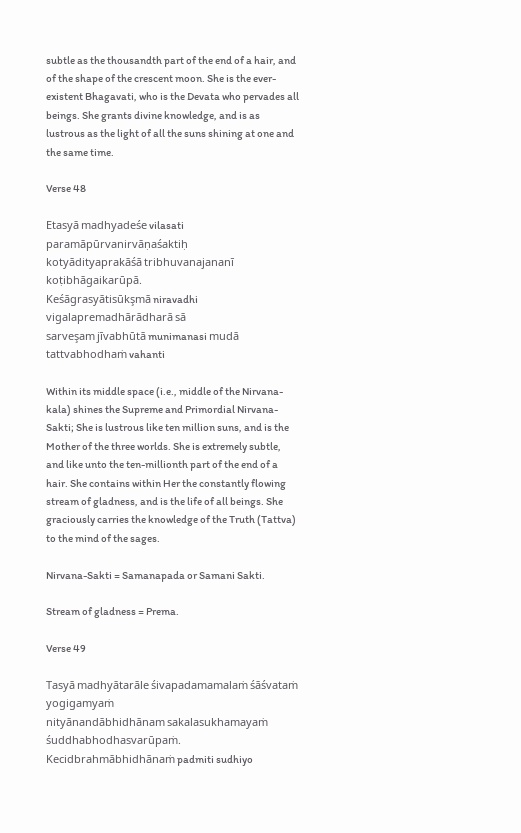subtle as the thousandth part of the end of a hair, and of the shape of the crescent moon. She is the ever-existent Bhagavati, who is the Devata who pervades all beings. She grants divine knowledge, and is as lustrous as the light of all the suns shining at one and the same time.

Verse 48

Etasyā madhyadeśe vilasati paramāpūrvanirvāṇaśaktiḥ
kotyādityaprakāśā tribhuvanajananī koṭibhāgaikarūpā.
Keśāgrasyātisūkşmā niravadhi vigalapremadhārādharā sā
sarveşam jīvabhūtā munimanasi mudā tattvabhodhaṁ vahanti

Within its middle space (i.e., middle of the Nirvana-kala) shines the Supreme and Primordial Nirvana-Sakti; She is lustrous like ten million suns, and is the Mother of the three worlds. She is extremely subtle, and like unto the ten-millionth part of the end of a hair. She contains within Her the constantly flowing stream of gladness, and is the life of all beings. She graciously carries the knowledge of the Truth (Tattva) to the mind of the sages.

Nirvana-Sakti = Samanapada or Samani Sakti.

Stream of gladness = Prema.

Verse 49

Tasyā madhyātarāle śivapadamamalaṁ śāśvataṁ yogigamyaṁ
nityānandābhidhānam sakalasukhamayaṁ śuddhabhodhasvarūpaṁ.
Kecidbrahmābhidhānaṁ padmiti sudhiyo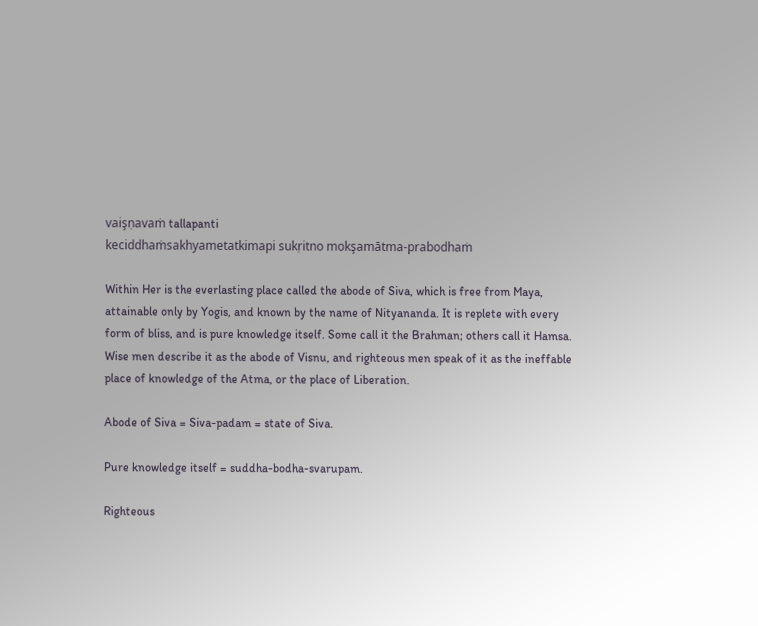vaişṇavaṁ tallapanti
keciddhaṁsakhyametatkimapi sukṛitno mokşamātma-prabodhaṁ

Within Her is the everlasting place called the abode of Siva, which is free from Maya, attainable only by Yogis, and known by the name of Nityananda. It is replete with every form of bliss, and is pure knowledge itself. Some call it the Brahman; others call it Hamsa. Wise men describe it as the abode of Visnu, and righteous men speak of it as the ineffable place of knowledge of the Atma, or the place of Liberation.

Abode of Siva = Siva-padam = state of Siva.

Pure knowledge itself = suddha-bodha-svarupam.

Righteous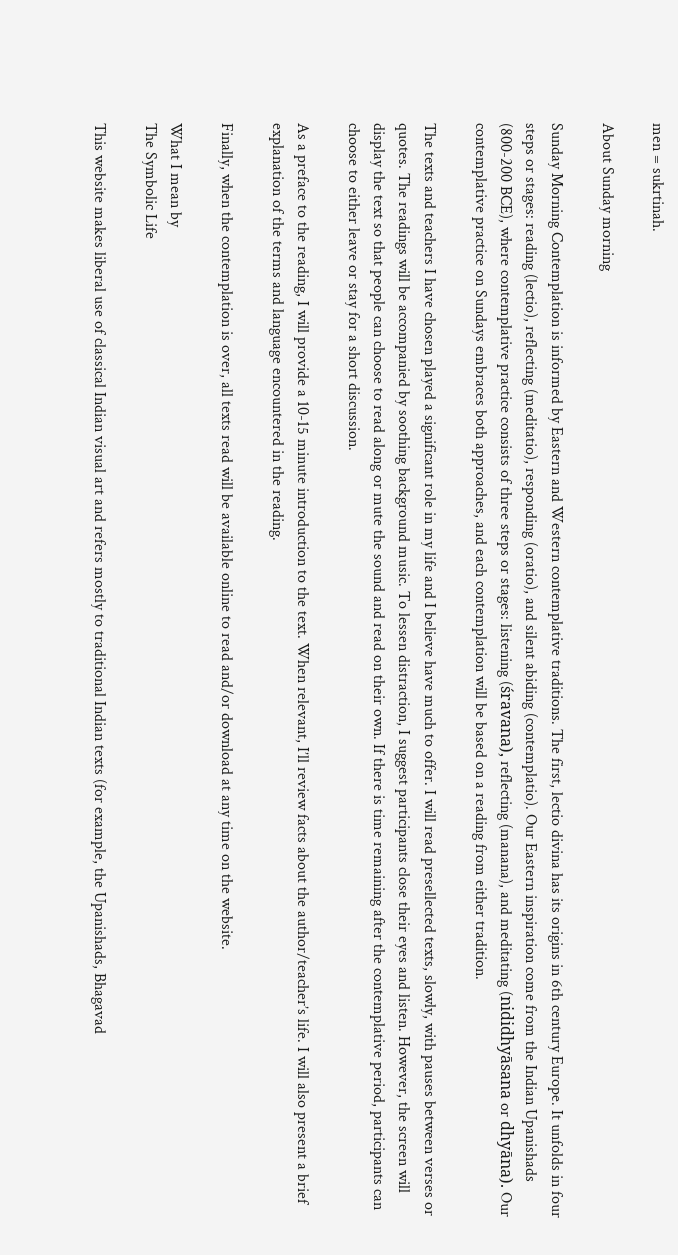men = sukrtinah.

About Sunday morning

Sunday Morning Contemplation is informed by Eastern and Western contemplative traditions. The first, lectio divina has its origins in 6th century Europe. It unfolds in four steps or stages: reading (lectio), reflecting (meditatio), responding (oratio), and silent abiding (contemplatio). Our Eastern inspiration come from the Indian Upanishads (800-200 BCE), where contemplative practice consists of three steps or stages: listening (śravana), reflecting (manana), and meditating (nididhyāsana or dhyāna). Our contemplative practice on Sundays embraces both approaches, and each contemplation will be based on a reading from either tradition.

The texts and teachers I have chosen played a significant role in my life and I believe have much to offer. I will read presellected texts, slowly, with pauses between verses or quotes. The readings will be accompanied by soothing background music. To lessen distraction, I suggest participants close their eyes and listen. However, the screen will display the text so that people can choose to read along or mute the sound and read on their own. If there is time remaining after the contemplative period, participants can choose to either leave or stay for a short discussion.

As a preface to the reading, I will provide a 10-15 minute introduction to the text. When relevant, I’ll review facts about the author/teacher’s life. I will also present a brief explanation of the terms and language encountered in the reading.

Finally, when the contemplation is over, all texts read will be available online to read and/or download at any time on the website.

What I mean by
The Symbolic Life

This website makes liberal use of classical Indian visual art and refers mostly to traditional Indian texts (for example, the Upanishads, Bhagavad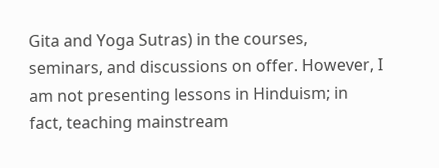Gita and Yoga Sutras) in the courses, seminars, and discussions on offer. However, I am not presenting lessons in Hinduism; in fact, teaching mainstream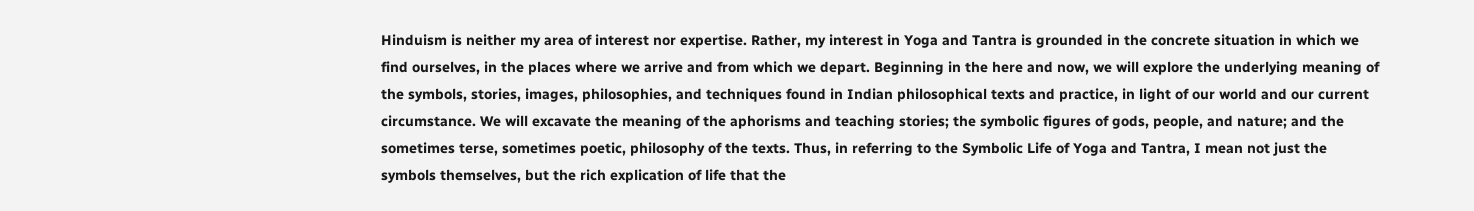Hinduism is neither my area of interest nor expertise. Rather, my interest in Yoga and Tantra is grounded in the concrete situation in which we find ourselves, in the places where we arrive and from which we depart. Beginning in the here and now, we will explore the underlying meaning of the symbols, stories, images, philosophies, and techniques found in Indian philosophical texts and practice, in light of our world and our current circumstance. We will excavate the meaning of the aphorisms and teaching stories; the symbolic figures of gods, people, and nature; and the sometimes terse, sometimes poetic, philosophy of the texts. Thus, in referring to the Symbolic Life of Yoga and Tantra, I mean not just the symbols themselves, but the rich explication of life that the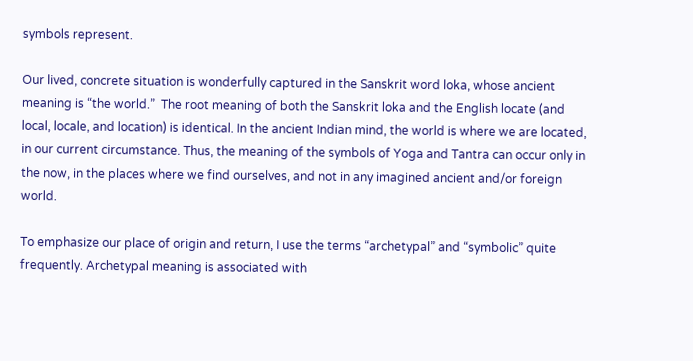symbols represent.

Our lived, concrete situation is wonderfully captured in the Sanskrit word loka, whose ancient meaning is “the world.”  The root meaning of both the Sanskrit loka and the English locate (and local, locale, and location) is identical. In the ancient Indian mind, the world is where we are located, in our current circumstance. Thus, the meaning of the symbols of Yoga and Tantra can occur only in the now, in the places where we find ourselves, and not in any imagined ancient and/or foreign world.

To emphasize our place of origin and return, I use the terms “archetypal” and “symbolic” quite frequently. Archetypal meaning is associated with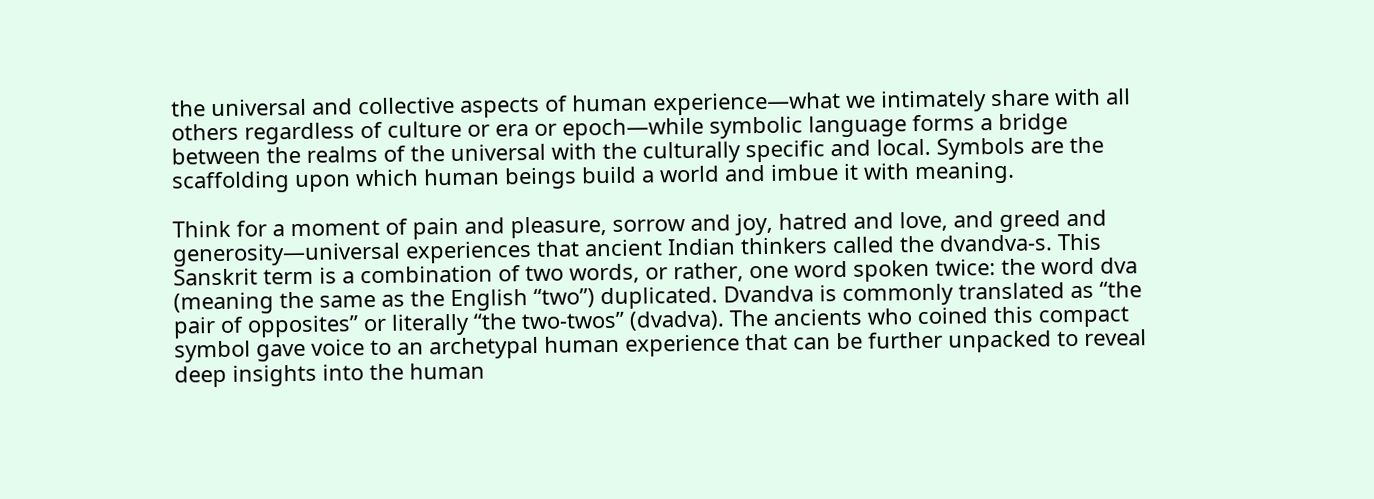the universal and collective aspects of human experience—what we intimately share with all others regardless of culture or era or epoch—while symbolic language forms a bridge between the realms of the universal with the culturally specific and local. Symbols are the scaffolding upon which human beings build a world and imbue it with meaning.

Think for a moment of pain and pleasure, sorrow and joy, hatred and love, and greed and generosity—universal experiences that ancient Indian thinkers called the dvandva-s. This Sanskrit term is a combination of two words, or rather, one word spoken twice: the word dva (meaning the same as the English “two”) duplicated. Dvandva is commonly translated as “the pair of opposites” or literally “the two-twos” (dvadva). The ancients who coined this compact symbol gave voice to an archetypal human experience that can be further unpacked to reveal deep insights into the human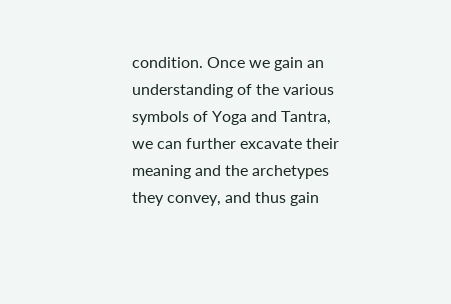condition. Once we gain an understanding of the various symbols of Yoga and Tantra, we can further excavate their meaning and the archetypes they convey, and thus gain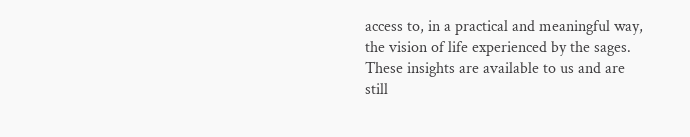access to, in a practical and meaningful way, the vision of life experienced by the sages. These insights are available to us and are still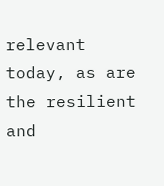relevant today, as are the resilient and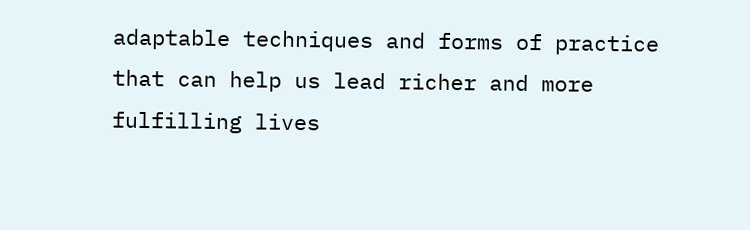adaptable techniques and forms of practice that can help us lead richer and more fulfilling lives